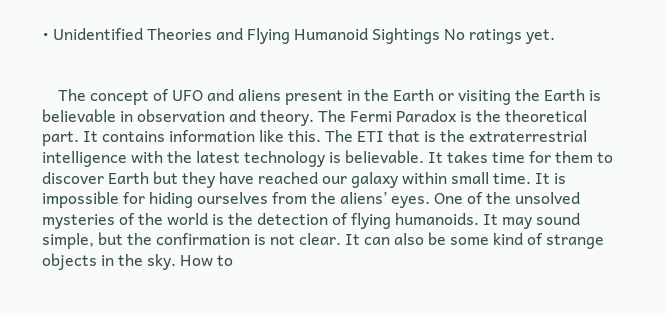• Unidentified Theories and Flying Humanoid Sightings No ratings yet.


    The concept of UFO and aliens present in the Earth or visiting the Earth is believable in observation and theory. The Fermi Paradox is the theoretical part. It contains information like this. The ETI that is the extraterrestrial intelligence with the latest technology is believable. It takes time for them to discover Earth but they have reached our galaxy within small time. It is impossible for hiding ourselves from the aliens’ eyes. One of the unsolved mysteries of the world is the detection of flying humanoids. It may sound simple, but the confirmation is not clear. It can also be some kind of strange objects in the sky. How to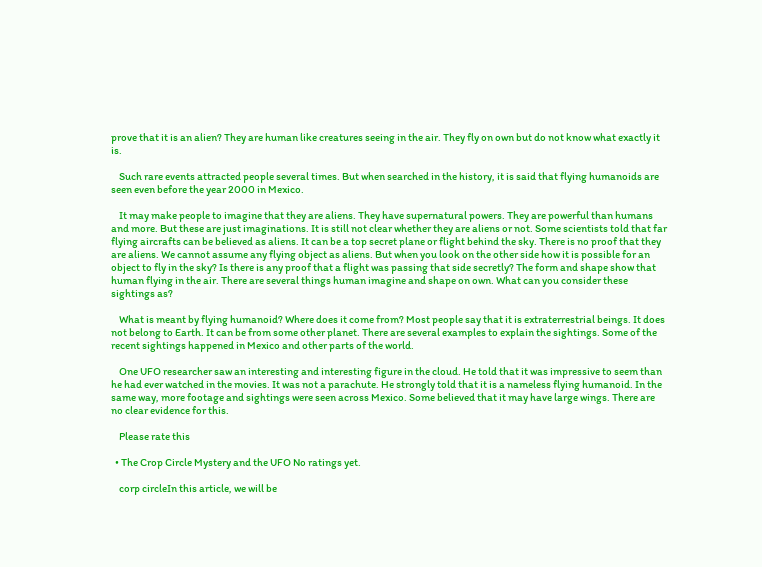prove that it is an alien? They are human like creatures seeing in the air. They fly on own but do not know what exactly it is.

    Such rare events attracted people several times. But when searched in the history, it is said that flying humanoids are seen even before the year 2000 in Mexico.

    It may make people to imagine that they are aliens. They have supernatural powers. They are powerful than humans and more. But these are just imaginations. It is still not clear whether they are aliens or not. Some scientists told that far flying aircrafts can be believed as aliens. It can be a top secret plane or flight behind the sky. There is no proof that they are aliens. We cannot assume any flying object as aliens. But when you look on the other side how it is possible for an object to fly in the sky? Is there is any proof that a flight was passing that side secretly? The form and shape show that human flying in the air. There are several things human imagine and shape on own. What can you consider these sightings as?

    What is meant by flying humanoid? Where does it come from? Most people say that it is extraterrestrial beings. It does not belong to Earth. It can be from some other planet. There are several examples to explain the sightings. Some of the recent sightings happened in Mexico and other parts of the world.

    One UFO researcher saw an interesting and interesting figure in the cloud. He told that it was impressive to seem than he had ever watched in the movies. It was not a parachute. He strongly told that it is a nameless flying humanoid. In the same way, more footage and sightings were seen across Mexico. Some believed that it may have large wings. There are no clear evidence for this.

    Please rate this

  • The Crop Circle Mystery and the UFO No ratings yet.

    corp circleIn this article, we will be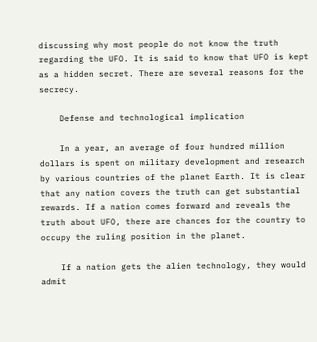discussing why most people do not know the truth regarding the UFO. It is said to know that UFO is kept as a hidden secret. There are several reasons for the secrecy.

    Defense and technological implication

    In a year, an average of four hundred million dollars is spent on military development and research by various countries of the planet Earth. It is clear that any nation covers the truth can get substantial rewards. If a nation comes forward and reveals the truth about UFO, there are chances for the country to occupy the ruling position in the planet.

    If a nation gets the alien technology, they would admit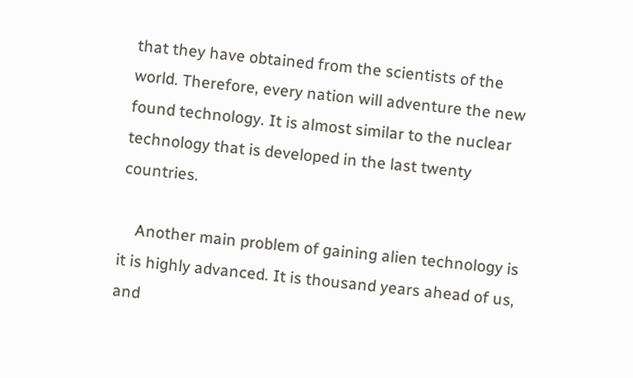that they have obtained from the scientists of the world. Therefore, every nation will adventure the new found technology. It is almost similar to the nuclear technology that is developed in the last twenty countries.

    Another main problem of gaining alien technology is it is highly advanced. It is thousand years ahead of us, and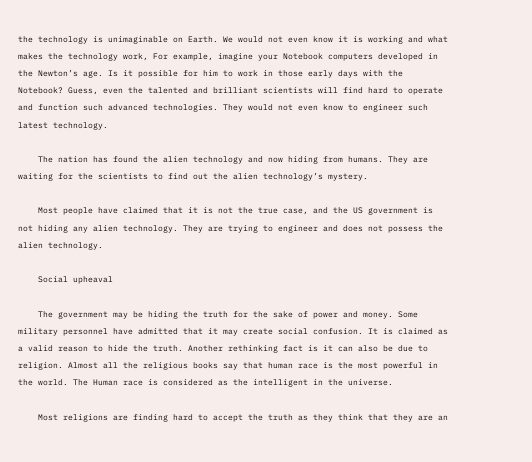the technology is unimaginable on Earth. We would not even know it is working and what makes the technology work, For example, imagine your Notebook computers developed in the Newton’s age. Is it possible for him to work in those early days with the Notebook? Guess, even the talented and brilliant scientists will find hard to operate and function such advanced technologies. They would not even know to engineer such latest technology.

    The nation has found the alien technology and now hiding from humans. They are waiting for the scientists to find out the alien technology’s mystery.

    Most people have claimed that it is not the true case, and the US government is not hiding any alien technology. They are trying to engineer and does not possess the alien technology.

    Social upheaval

    The government may be hiding the truth for the sake of power and money. Some military personnel have admitted that it may create social confusion. It is claimed as a valid reason to hide the truth. Another rethinking fact is it can also be due to religion. Almost all the religious books say that human race is the most powerful in the world. The Human race is considered as the intelligent in the universe.

    Most religions are finding hard to accept the truth as they think that they are an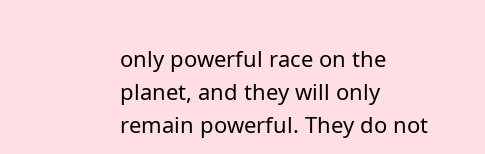only powerful race on the planet, and they will only remain powerful. They do not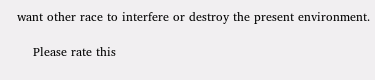want other race to interfere or destroy the present environment.

    Please rate this